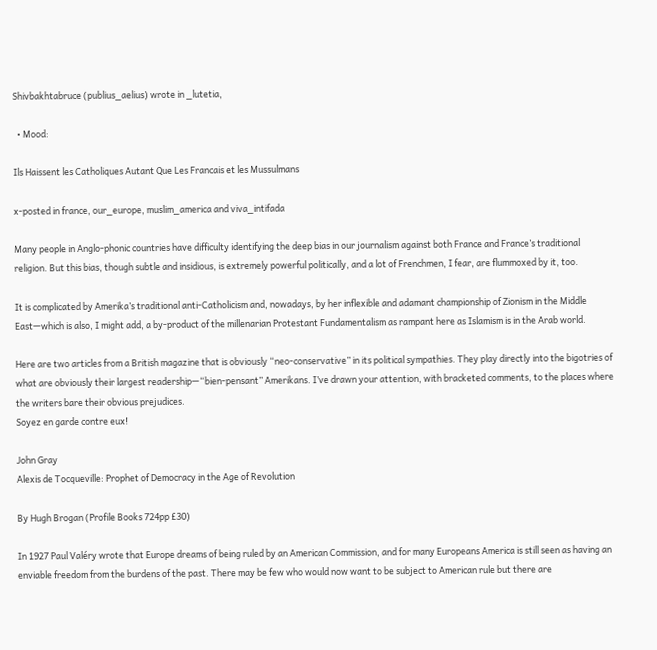Shivbakhtabruce (publius_aelius) wrote in _lutetia,

  • Mood:

Ils Haissent les Catholiques Autant Que Les Francais et les Mussulmans

x-posted in france, our_europe, muslim_america and viva_intifada

Many people in Anglo-phonic countries have difficulty identifying the deep bias in our journalism against both France and France’s traditional religion. But this bias, though subtle and insidious, is extremely powerful politically, and a lot of Frenchmen, I fear, are flummoxed by it, too.

It is complicated by Amerika’s traditional anti-Catholicism and, nowadays, by her inflexible and adamant championship of Zionism in the Middle East—which is also, I might add, a by-product of the millenarian Protestant Fundamentalism as rampant here as Islamism is in the Arab world.

Here are two articles from a British magazine that is obviously “neo-conservative” in its political sympathies. They play directly into the bigotries of what are obviously their largest readership—“bien-pensant” Amerikans. I’ve drawn your attention, with bracketed comments, to the places where the writers bare their obvious prejudices.
Soyez en garde contre eux!

John Gray
Alexis de Tocqueville: Prophet of Democracy in the Age of Revolution

By Hugh Brogan (Profile Books 724pp £30)

In 1927 Paul Valéry wrote that Europe dreams of being ruled by an American Commission, and for many Europeans America is still seen as having an enviable freedom from the burdens of the past. There may be few who would now want to be subject to American rule but there are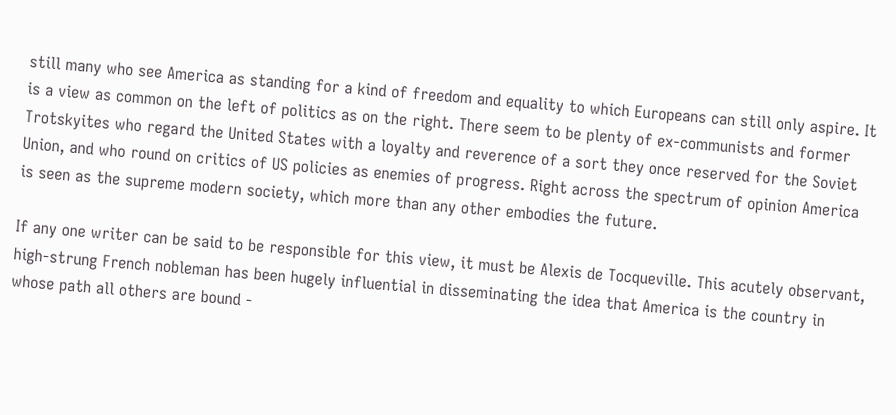still many who see America as standing for a kind of freedom and equality to which Europeans can still only aspire. It is a view as common on the left of politics as on the right. There seem to be plenty of ex-communists and former Trotskyites who regard the United States with a loyalty and reverence of a sort they once reserved for the Soviet Union, and who round on critics of US policies as enemies of progress. Right across the spectrum of opinion America is seen as the supreme modern society, which more than any other embodies the future.

If any one writer can be said to be responsible for this view, it must be Alexis de Tocqueville. This acutely observant, high-strung French nobleman has been hugely influential in disseminating the idea that America is the country in whose path all others are bound -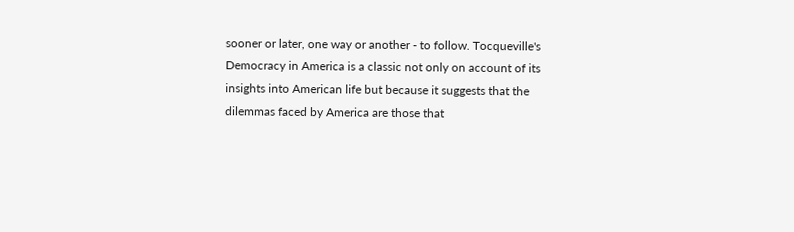sooner or later, one way or another - to follow. Tocqueville's Democracy in America is a classic not only on account of its insights into American life but because it suggests that the dilemmas faced by America are those that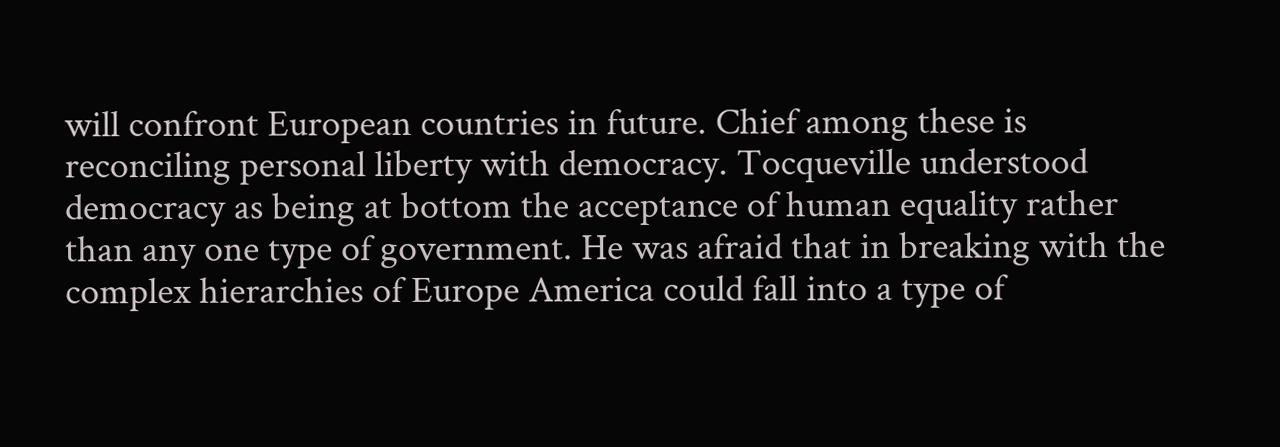will confront European countries in future. Chief among these is reconciling personal liberty with democracy. Tocqueville understood democracy as being at bottom the acceptance of human equality rather than any one type of government. He was afraid that in breaking with the complex hierarchies of Europe America could fall into a type of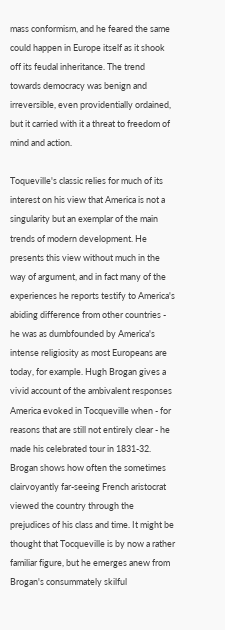mass conformism, and he feared the same could happen in Europe itself as it shook off its feudal inheritance. The trend towards democracy was benign and irreversible, even providentially ordained, but it carried with it a threat to freedom of mind and action.

Toqueville's classic relies for much of its interest on his view that America is not a singularity but an exemplar of the main trends of modern development. He presents this view without much in the way of argument, and in fact many of the experiences he reports testify to America's abiding difference from other countries - he was as dumbfounded by America's intense religiosity as most Europeans are today, for example. Hugh Brogan gives a vivid account of the ambivalent responses America evoked in Tocqueville when - for reasons that are still not entirely clear - he made his celebrated tour in 1831-32. Brogan shows how often the sometimes clairvoyantly far-seeing French aristocrat viewed the country through the prejudices of his class and time. It might be thought that Tocqueville is by now a rather familiar figure, but he emerges anew from Brogan's consummately skilful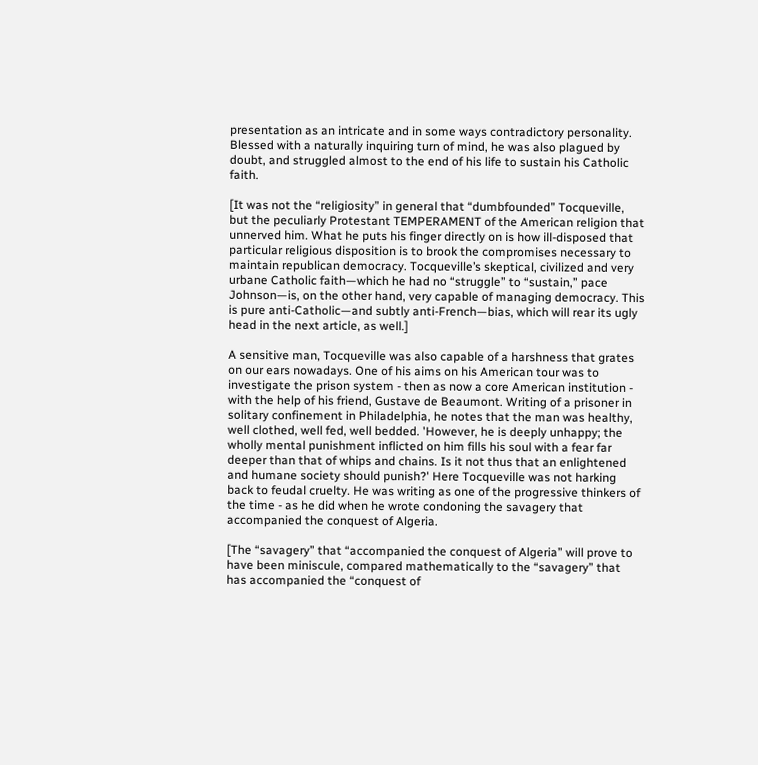presentation as an intricate and in some ways contradictory personality. Blessed with a naturally inquiring turn of mind, he was also plagued by doubt, and struggled almost to the end of his life to sustain his Catholic faith.

[It was not the “religiosity” in general that “dumbfounded” Tocqueville, but the peculiarly Protestant TEMPERAMENT of the American religion that unnerved him. What he puts his finger directly on is how ill-disposed that particular religious disposition is to brook the compromises necessary to maintain republican democracy. Tocqueville’s skeptical, civilized and very urbane Catholic faith—which he had no “struggle” to “sustain,” pace Johnson—is, on the other hand, very capable of managing democracy. This is pure anti-Catholic—and subtly anti-French—bias, which will rear its ugly head in the next article, as well.]

A sensitive man, Tocqueville was also capable of a harshness that grates on our ears nowadays. One of his aims on his American tour was to investigate the prison system - then as now a core American institution - with the help of his friend, Gustave de Beaumont. Writing of a prisoner in solitary confinement in Philadelphia, he notes that the man was healthy, well clothed, well fed, well bedded. 'However, he is deeply unhappy; the wholly mental punishment inflicted on him fills his soul with a fear far deeper than that of whips and chains. Is it not thus that an enlightened and humane society should punish?' Here Tocqueville was not harking back to feudal cruelty. He was writing as one of the progressive thinkers of the time - as he did when he wrote condoning the savagery that accompanied the conquest of Algeria.

[The “savagery” that “accompanied the conquest of Algeria” will prove to have been miniscule, compared mathematically to the “savagery” that has accompanied the “conquest of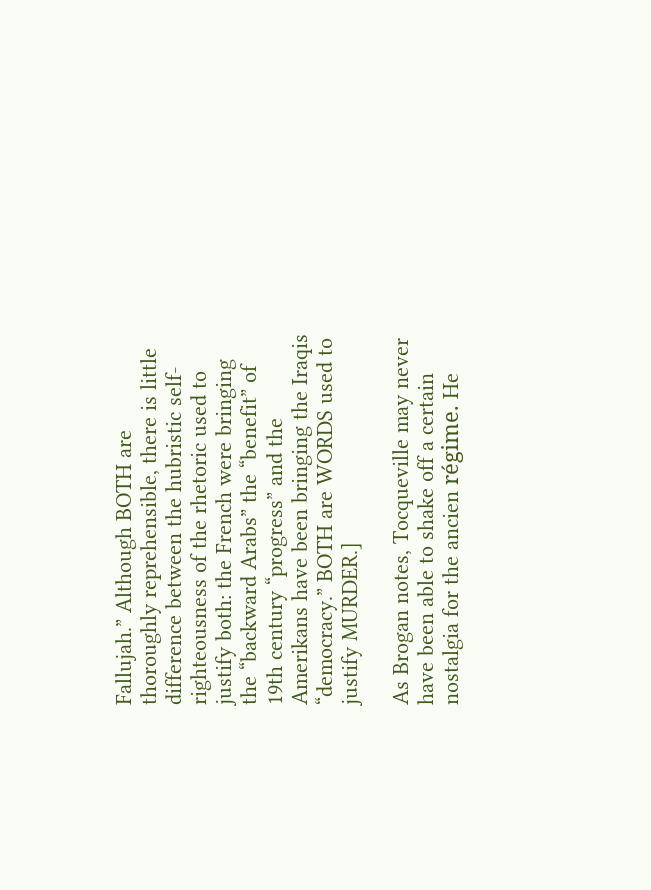Fallujah.” Although BOTH are thoroughly reprehensible, there is little difference between the hubristic self-righteousness of the rhetoric used to justify both: the French were bringing the “backward Arabs” the “benefit” of 19th century “progress” and the Amerikans have been bringing the Iraqis “democracy.” BOTH are WORDS used to justify MURDER.]

As Brogan notes, Tocqueville may never have been able to shake off a certain nostalgia for the ancien régime. He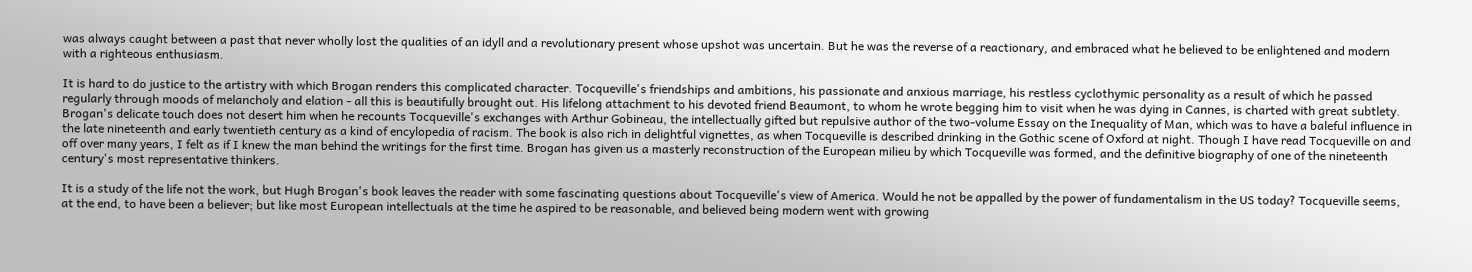was always caught between a past that never wholly lost the qualities of an idyll and a revolutionary present whose upshot was uncertain. But he was the reverse of a reactionary, and embraced what he believed to be enlightened and modern with a righteous enthusiasm.

It is hard to do justice to the artistry with which Brogan renders this complicated character. Tocqueville's friendships and ambitions, his passionate and anxious marriage, his restless cyclothymic personality as a result of which he passed regularly through moods of melancholy and elation - all this is beautifully brought out. His lifelong attachment to his devoted friend Beaumont, to whom he wrote begging him to visit when he was dying in Cannes, is charted with great subtlety. Brogan's delicate touch does not desert him when he recounts Tocqueville's exchanges with Arthur Gobineau, the intellectually gifted but repulsive author of the two-volume Essay on the Inequality of Man, which was to have a baleful influence in the late nineteenth and early twentieth century as a kind of encylopedia of racism. The book is also rich in delightful vignettes, as when Tocqueville is described drinking in the Gothic scene of Oxford at night. Though I have read Tocqueville on and off over many years, I felt as if I knew the man behind the writings for the first time. Brogan has given us a masterly reconstruction of the European milieu by which Tocqueville was formed, and the definitive biography of one of the nineteenth century's most representative thinkers.

It is a study of the life not the work, but Hugh Brogan's book leaves the reader with some fascinating questions about Tocqueville's view of America. Would he not be appalled by the power of fundamentalism in the US today? Tocqueville seems, at the end, to have been a believer; but like most European intellectuals at the time he aspired to be reasonable, and believed being modern went with growing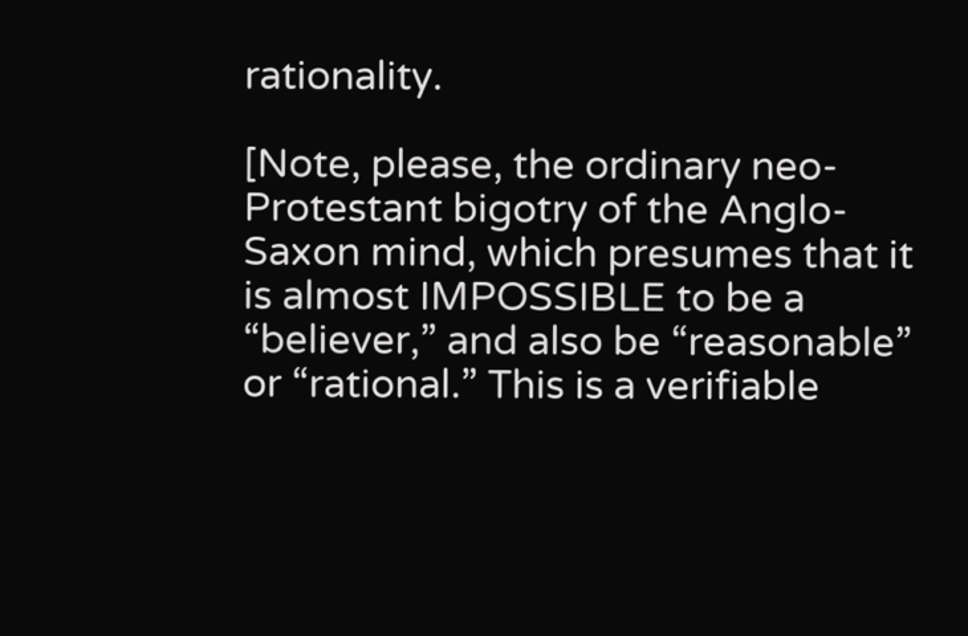rationality.

[Note, please, the ordinary neo-Protestant bigotry of the Anglo-Saxon mind, which presumes that it is almost IMPOSSIBLE to be a “believer,” and also be “reasonable” or “rational.” This is a verifiable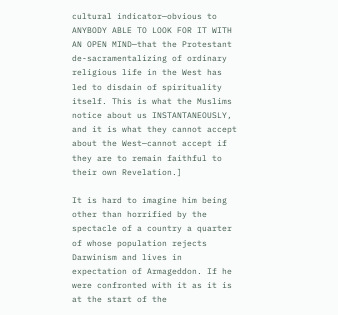cultural indicator—obvious to ANYBODY ABLE TO LOOK FOR IT WITH AN OPEN MIND—that the Protestant de-sacramentalizing of ordinary religious life in the West has led to disdain of spirituality itself. This is what the Muslims notice about us INSTANTANEOUSLY, and it is what they cannot accept about the West—cannot accept if they are to remain faithful to their own Revelation.]

It is hard to imagine him being other than horrified by the spectacle of a country a quarter of whose population rejects Darwinism and lives in expectation of Armageddon. If he were confronted with it as it is at the start of the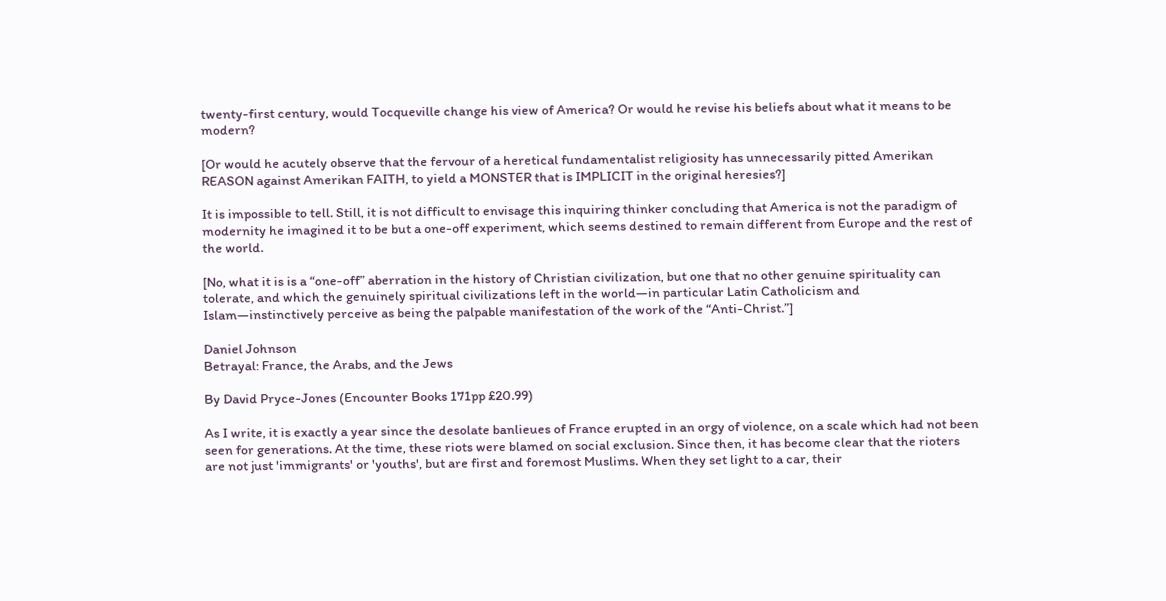twenty-first century, would Tocqueville change his view of America? Or would he revise his beliefs about what it means to be modern?

[Or would he acutely observe that the fervour of a heretical fundamentalist religiosity has unnecessarily pitted Amerikan REASON against Amerikan FAITH, to yield a MONSTER that is IMPLICIT in the original heresies?]

It is impossible to tell. Still, it is not difficult to envisage this inquiring thinker concluding that America is not the paradigm of modernity he imagined it to be but a one-off experiment, which seems destined to remain different from Europe and the rest of the world.

[No, what it is is a “one-off” aberration in the history of Christian civilization, but one that no other genuine spirituality can tolerate, and which the genuinely spiritual civilizations left in the world—in particular Latin Catholicism and Islam—instinctively perceive as being the palpable manifestation of the work of the “Anti-Christ.”]

Daniel Johnson
Betrayal: France, the Arabs, and the Jews

By David Pryce-Jones (Encounter Books 171pp £20.99)

As I write, it is exactly a year since the desolate banlieues of France erupted in an orgy of violence, on a scale which had not been seen for generations. At the time, these riots were blamed on social exclusion. Since then, it has become clear that the rioters are not just 'immigrants' or 'youths', but are first and foremost Muslims. When they set light to a car, their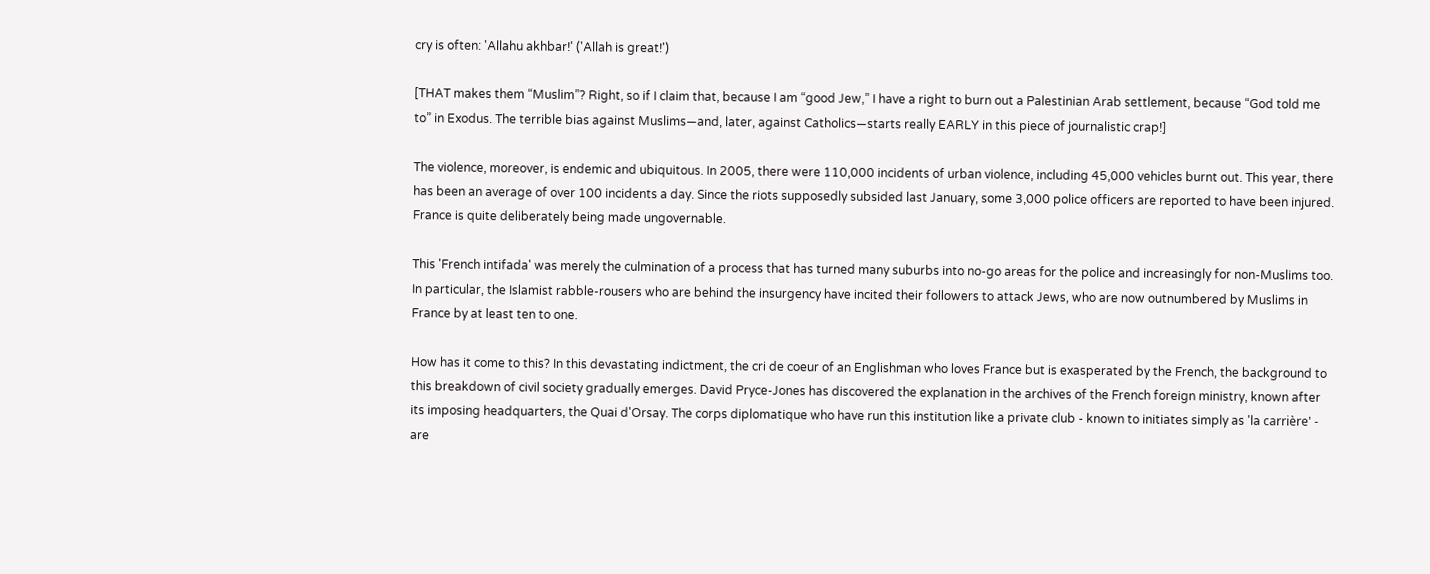cry is often: 'Allahu akhbar!' ('Allah is great!')

[THAT makes them “Muslim”? Right, so if I claim that, because I am “good Jew,” I have a right to burn out a Palestinian Arab settlement, because “God told me to” in Exodus. The terrible bias against Muslims—and, later, against Catholics—starts really EARLY in this piece of journalistic crap!]

The violence, moreover, is endemic and ubiquitous. In 2005, there were 110,000 incidents of urban violence, including 45,000 vehicles burnt out. This year, there has been an average of over 100 incidents a day. Since the riots supposedly subsided last January, some 3,000 police officers are reported to have been injured. France is quite deliberately being made ungovernable.

This 'French intifada' was merely the culmination of a process that has turned many suburbs into no-go areas for the police and increasingly for non-Muslims too. In particular, the Islamist rabble-rousers who are behind the insurgency have incited their followers to attack Jews, who are now outnumbered by Muslims in France by at least ten to one.

How has it come to this? In this devastating indictment, the cri de coeur of an Englishman who loves France but is exasperated by the French, the background to this breakdown of civil society gradually emerges. David Pryce-Jones has discovered the explanation in the archives of the French foreign ministry, known after its imposing headquarters, the Quai d'Orsay. The corps diplomatique who have run this institution like a private club - known to initiates simply as 'la carrière' - are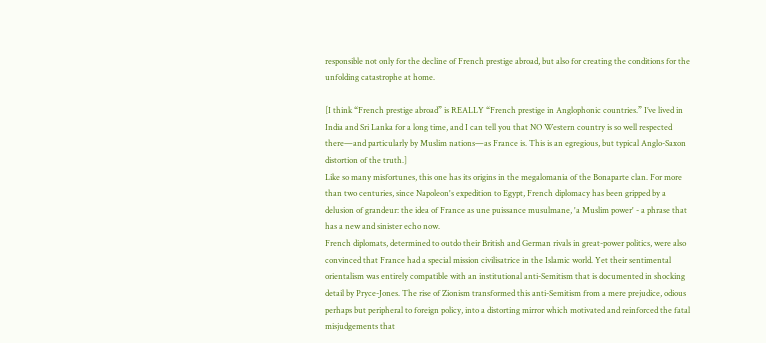responsible not only for the decline of French prestige abroad, but also for creating the conditions for the unfolding catastrophe at home.

[I think “French prestige abroad” is REALLY “French prestige in Anglophonic countries.” I’ve lived in India and Sri Lanka for a long time, and I can tell you that NO Western country is so well respected there—and particularly by Muslim nations—as France is. This is an egregious, but typical Anglo-Saxon distortion of the truth.]
Like so many misfortunes, this one has its origins in the megalomania of the Bonaparte clan. For more than two centuries, since Napoleon's expedition to Egypt, French diplomacy has been gripped by a delusion of grandeur: the idea of France as une puissance musulmane, 'a Muslim power' - a phrase that has a new and sinister echo now.
French diplomats, determined to outdo their British and German rivals in great-power politics, were also convinced that France had a special mission civilisatrice in the Islamic world. Yet their sentimental orientalism was entirely compatible with an institutional anti-Semitism that is documented in shocking detail by Pryce-Jones. The rise of Zionism transformed this anti-Semitism from a mere prejudice, odious perhaps but peripheral to foreign policy, into a distorting mirror which motivated and reinforced the fatal misjudgements that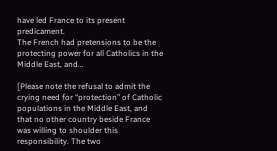have led France to its present predicament.
The French had pretensions to be the protecting power for all Catholics in the Middle East, and…

[Please note the refusal to admit the crying need for “protection” of Catholic populations in the Middle East, and that no other country beside France was willing to shoulder this responsibility. The two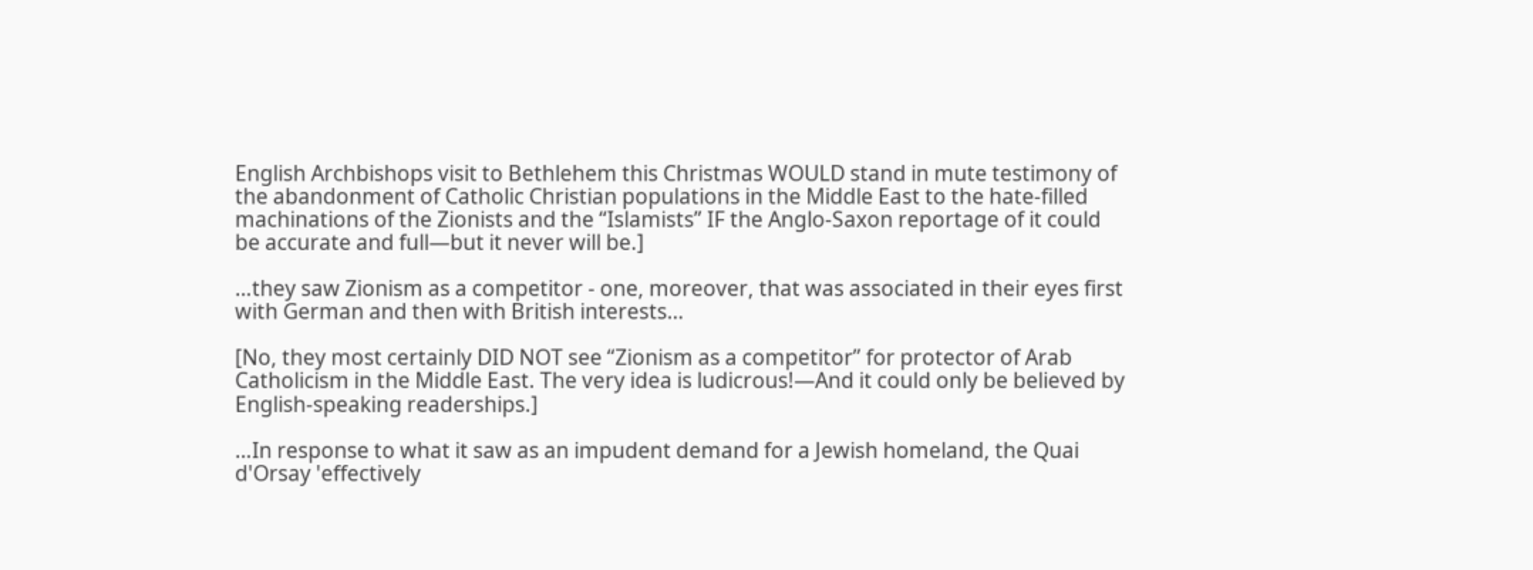English Archbishops visit to Bethlehem this Christmas WOULD stand in mute testimony of the abandonment of Catholic Christian populations in the Middle East to the hate-filled machinations of the Zionists and the “Islamists” IF the Anglo-Saxon reportage of it could be accurate and full—but it never will be.]

…they saw Zionism as a competitor - one, moreover, that was associated in their eyes first with German and then with British interests…

[No, they most certainly DID NOT see “Zionism as a competitor” for protector of Arab Catholicism in the Middle East. The very idea is ludicrous!—And it could only be believed by English-speaking readerships.]

…In response to what it saw as an impudent demand for a Jewish homeland, the Quai d'Orsay 'effectively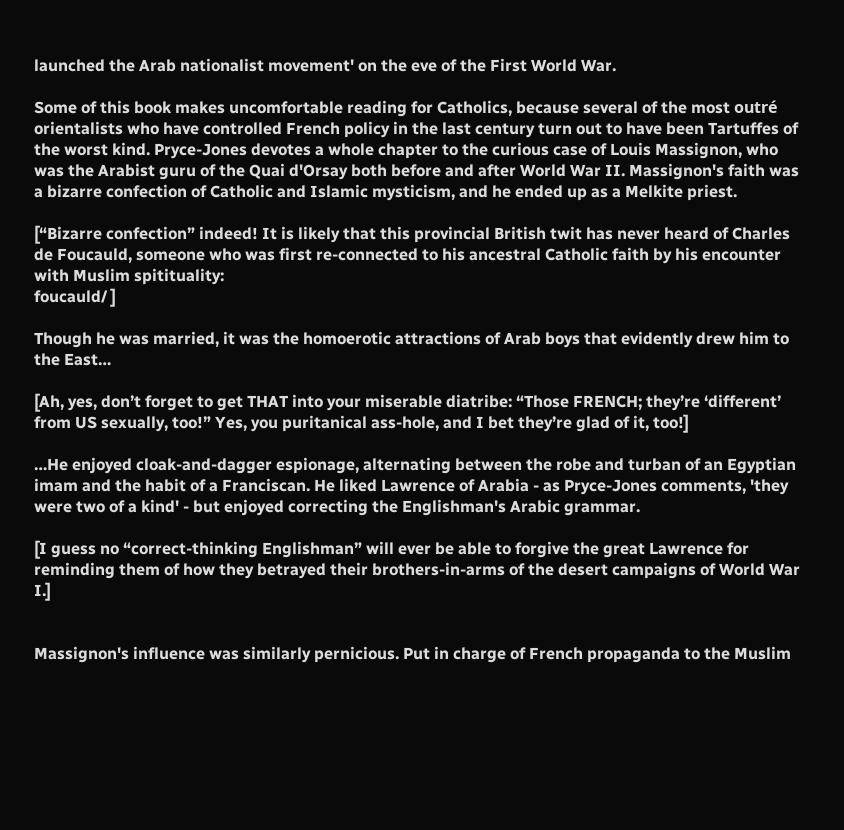launched the Arab nationalist movement' on the eve of the First World War.

Some of this book makes uncomfortable reading for Catholics, because several of the most outré orientalists who have controlled French policy in the last century turn out to have been Tartuffes of the worst kind. Pryce-Jones devotes a whole chapter to the curious case of Louis Massignon, who was the Arabist guru of the Quai d'Orsay both before and after World War II. Massignon's faith was a bizarre confection of Catholic and Islamic mysticism, and he ended up as a Melkite priest.

[“Bizarre confection” indeed! It is likely that this provincial British twit has never heard of Charles de Foucauld, someone who was first re-connected to his ancestral Catholic faith by his encounter with Muslim spitituality:
foucauld/ ]

Though he was married, it was the homoerotic attractions of Arab boys that evidently drew him to the East…

[Ah, yes, don’t forget to get THAT into your miserable diatribe: “Those FRENCH; they’re ‘different’ from US sexually, too!” Yes, you puritanical ass-hole, and I bet they’re glad of it, too!]

…He enjoyed cloak-and-dagger espionage, alternating between the robe and turban of an Egyptian imam and the habit of a Franciscan. He liked Lawrence of Arabia - as Pryce-Jones comments, 'they were two of a kind' - but enjoyed correcting the Englishman's Arabic grammar.

[I guess no “correct-thinking Englishman” will ever be able to forgive the great Lawrence for reminding them of how they betrayed their brothers-in-arms of the desert campaigns of World War I.]


Massignon's influence was similarly pernicious. Put in charge of French propaganda to the Muslim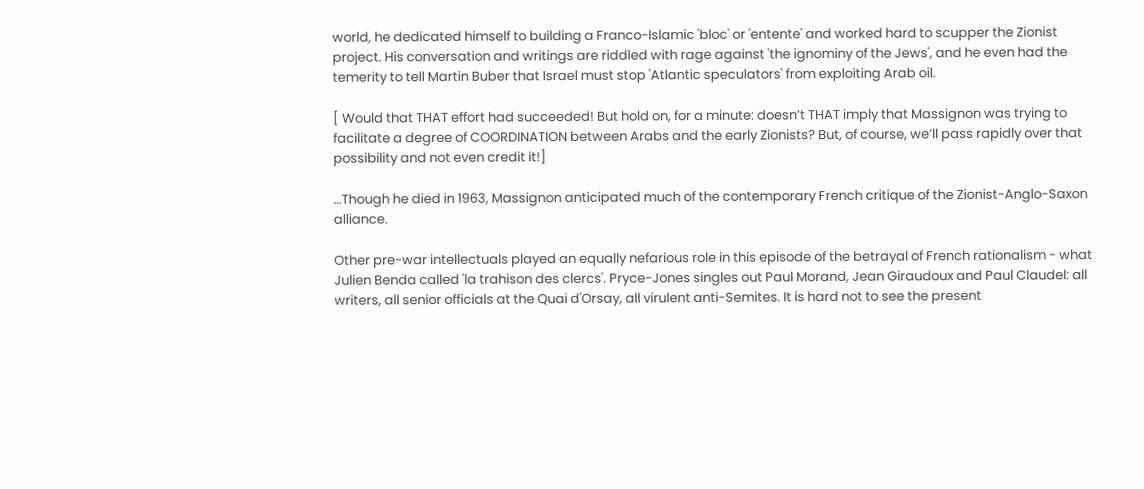world, he dedicated himself to building a Franco-Islamic 'bloc' or 'entente' and worked hard to scupper the Zionist project. His conversation and writings are riddled with rage against 'the ignominy of the Jews', and he even had the temerity to tell Martin Buber that Israel must stop 'Atlantic speculators' from exploiting Arab oil.

[ Would that THAT effort had succeeded! But hold on, for a minute: doesn’t THAT imply that Massignon was trying to facilitate a degree of COORDINATION between Arabs and the early Zionists? But, of course, we’ll pass rapidly over that possibility and not even credit it!]

…Though he died in 1963, Massignon anticipated much of the contemporary French critique of the Zionist-Anglo-Saxon alliance.

Other pre-war intellectuals played an equally nefarious role in this episode of the betrayal of French rationalism - what Julien Benda called 'la trahison des clercs'. Pryce-Jones singles out Paul Morand, Jean Giraudoux and Paul Claudel: all writers, all senior officials at the Quai d'Orsay, all virulent anti-Semites. It is hard not to see the present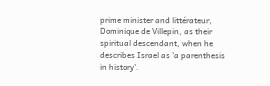prime minister and littérateur, Dominique de Villepin, as their spiritual descendant, when he describes Israel as 'a parenthesis in history'.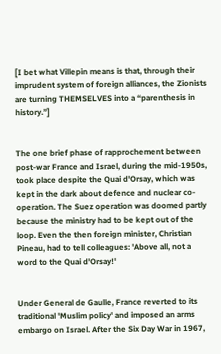[I bet what Villepin means is that, through their imprudent system of foreign alliances, the Zionists are turning THEMSELVES into a “parenthesis in history.”]


The one brief phase of rapprochement between post-war France and Israel, during the mid-1950s, took place despite the Quai d'Orsay, which was kept in the dark about defence and nuclear co-operation. The Suez operation was doomed partly because the ministry had to be kept out of the loop. Even the then foreign minister, Christian Pineau, had to tell colleagues: 'Above all, not a word to the Quai d'Orsay!'


Under General de Gaulle, France reverted to its traditional 'Muslim policy' and imposed an arms embargo on Israel. After the Six Day War in 1967,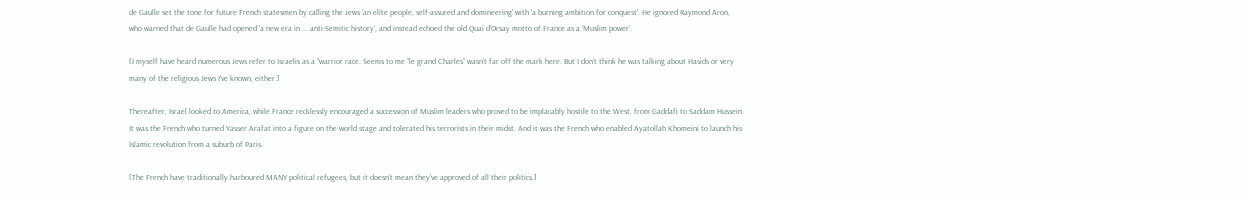de Gaulle set the tone for future French statesmen by calling the Jews 'an elite people, self-assured and domineering' with 'a burning ambition for conquest'. He ignored Raymond Aron, who warned that de Gaulle had opened 'a new era in ... anti-Semitic history', and instead echoed the old Quai d'Orsay motto of France as a 'Muslim power'.

[I myself have heard numerous Jews refer to Israelis as a “warrior race. Seems to me “le grand Charles” wasn’t far off the mark here. But I don’t think he was talking about Hasids or very many of the religious Jews I've known, either.]

Thereafter, Israel looked to America, while France recklessly encouraged a succession of Muslim leaders who proved to be implacably hostile to the West, from Gaddafi to Saddam Hussein. It was the French who turned Yasser Arafat into a figure on the world stage and tolerated his terrorists in their midst. And it was the French who enabled Ayatollah Khomeini to launch his Islamic revolution from a suburb of Paris.

[The French have traditionally harboured MANY political refugees, but it doesn’t mean they've approved of all their politics.]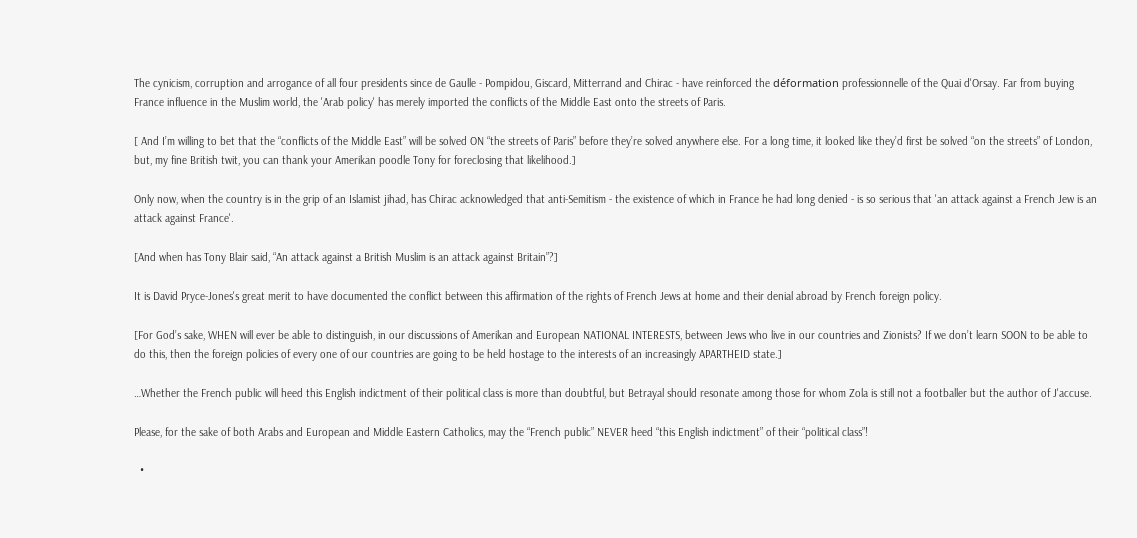The cynicism, corruption and arrogance of all four presidents since de Gaulle - Pompidou, Giscard, Mitterrand and Chirac - have reinforced the déformation professionnelle of the Quai d'Orsay. Far from buying France influence in the Muslim world, the 'Arab policy' has merely imported the conflicts of the Middle East onto the streets of Paris.

[ And I’m willing to bet that the “conflicts of the Middle East” will be solved ON “the streets of Paris” before they’re solved anywhere else. For a long time, it looked like they’d first be solved “on the streets” of London, but, my fine British twit, you can thank your Amerikan poodle Tony for foreclosing that likelihood.]

Only now, when the country is in the grip of an Islamist jihad, has Chirac acknowledged that anti-Semitism - the existence of which in France he had long denied - is so serious that 'an attack against a French Jew is an attack against France'.

[And when has Tony Blair said, “An attack against a British Muslim is an attack against Britain”?]

It is David Pryce-Jones's great merit to have documented the conflict between this affirmation of the rights of French Jews at home and their denial abroad by French foreign policy.

[For God’s sake, WHEN will ever be able to distinguish, in our discussions of Amerikan and European NATIONAL INTERESTS, between Jews who live in our countries and Zionists? If we don’t learn SOON to be able to do this, then the foreign policies of every one of our countries are going to be held hostage to the interests of an increasingly APARTHEID state.]

…Whether the French public will heed this English indictment of their political class is more than doubtful, but Betrayal should resonate among those for whom Zola is still not a footballer but the author of J'accuse.

Please, for the sake of both Arabs and European and Middle Eastern Catholics, may the “French public” NEVER heed “this English indictment” of their “political class”!

  •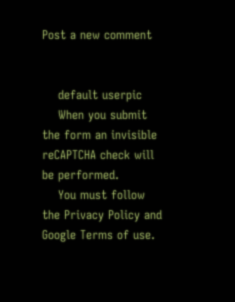Post a new comment


    default userpic
    When you submit the form an invisible reCAPTCHA check will be performed.
    You must follow the Privacy Policy and Google Terms of use.